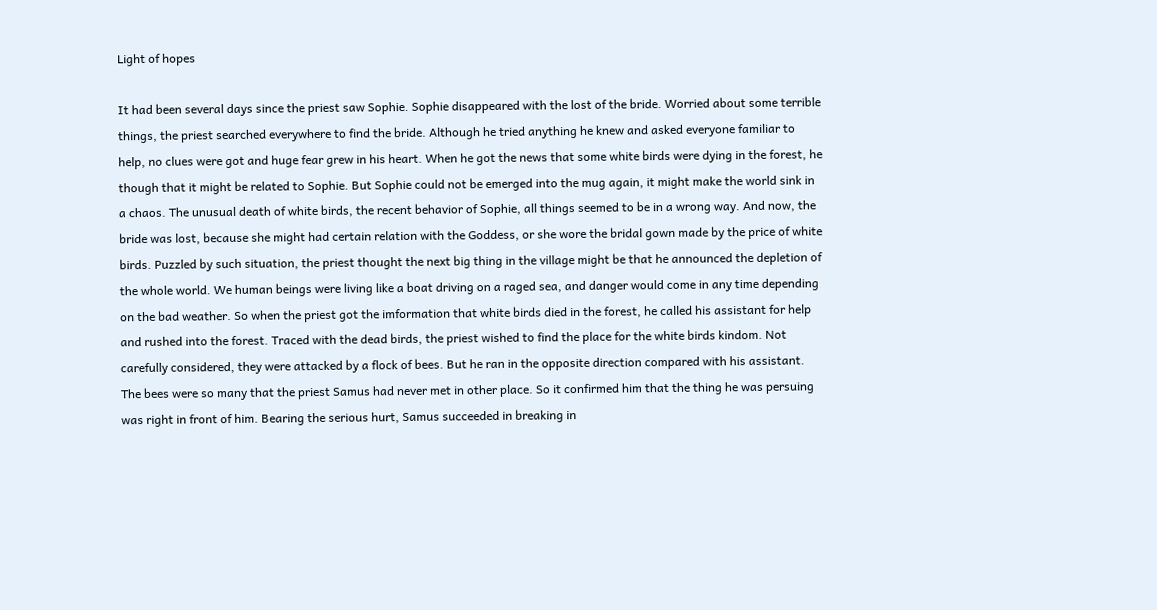Light of hopes

It had been several days since the priest saw Sophie. Sophie disappeared with the lost of the bride. Worried about some terrible things, the priest searched everywhere to find the bride. Although he tried anything he knew and asked everyone familiar to help, no clues were got and huge fear grew in his heart. When he got the news that some white birds were dying in the forest, he though that it might be related to Sophie. But Sophie could not be emerged into the mug again, it might make the world sink in a chaos. The unusual death of white birds, the recent behavior of Sophie, all things seemed to be in a wrong way. And now, the bride was lost, because she might had certain relation with the Goddess, or she wore the bridal gown made by the price of white birds. Puzzled by such situation, the priest thought the next big thing in the village might be that he announced the depletion of the whole world. We human beings were living like a boat driving on a raged sea, and danger would come in any time depending on the bad weather. So when the priest got the imformation that white birds died in the forest, he called his assistant for help and rushed into the forest. Traced with the dead birds, the priest wished to find the place for the white birds kindom. Not carefully considered, they were attacked by a flock of bees. But he ran in the opposite direction compared with his assistant. The bees were so many that the priest Samus had never met in other place. So it confirmed him that the thing he was persuing was right in front of him. Bearing the serious hurt, Samus succeeded in breaking in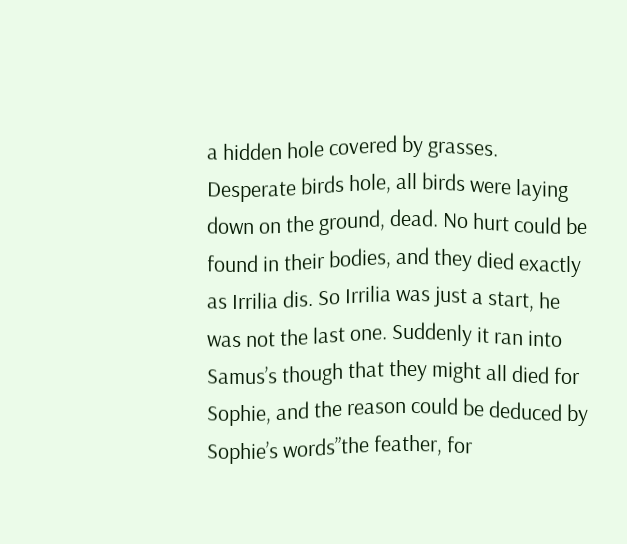a hidden hole covered by grasses. Desperate birds hole, all birds were laying down on the ground, dead. No hurt could be found in their bodies, and they died exactly as Irrilia dis. So Irrilia was just a start, he was not the last one. Suddenly it ran into Samus’s though that they might all died for Sophie, and the reason could be deduced by Sophie’s words”the feather, for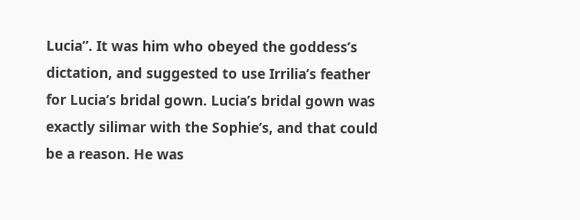Lucia”. It was him who obeyed the goddess’s dictation, and suggested to use Irrilia’s feather for Lucia’s bridal gown. Lucia’s bridal gown was exactly silimar with the Sophie’s, and that could be a reason. He was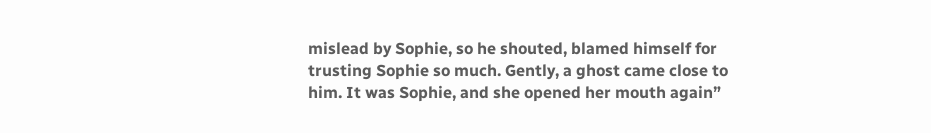mislead by Sophie, so he shouted, blamed himself for trusting Sophie so much. Gently, a ghost came close to him. It was Sophie, and she opened her mouth again”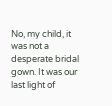No, my child, it was not a desperate bridal gown. It was our last light of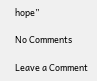hope”

No Comments

Leave a Comment